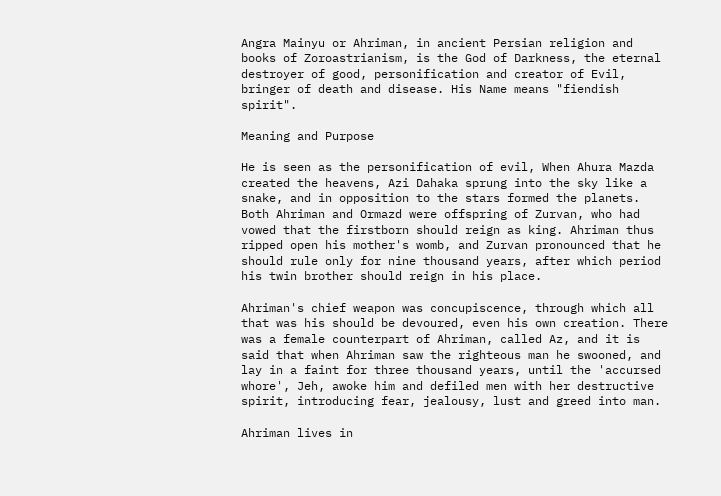Angra Mainyu or Ahriman, in ancient Persian religion and books of Zoroastrianism, is the God of Darkness, the eternal destroyer of good, personification and creator of Evil, bringer of death and disease. His Name means "fiendish spirit".

Meaning and Purpose

He is seen as the personification of evil, When Ahura Mazda created the heavens, Azi Dahaka sprung into the sky like a snake, and in opposition to the stars formed the planets. Both Ahriman and Ormazd were offspring of Zurvan, who had vowed that the firstborn should reign as king. Ahriman thus ripped open his mother's womb, and Zurvan pronounced that he should rule only for nine thousand years, after which period his twin brother should reign in his place.

Ahriman's chief weapon was concupiscence, through which all that was his should be devoured, even his own creation. There was a female counterpart of Ahriman, called Az, and it is said that when Ahriman saw the righteous man he swooned, and lay in a faint for three thousand years, until the 'accursed whore', Jeh, awoke him and defiled men with her destructive spirit, introducing fear, jealousy, lust and greed into man.

Ahriman lives in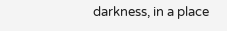darkness, in a place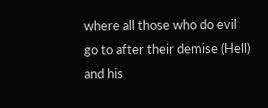where all those who do evil go to after their demise (Hell) and his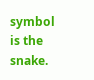symbol is the snake.